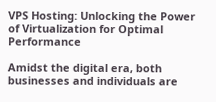VPS Hosting: Unlocking the Power of Virtualization for Optimal Performance

Amidst the digital era, both businesses and individuals are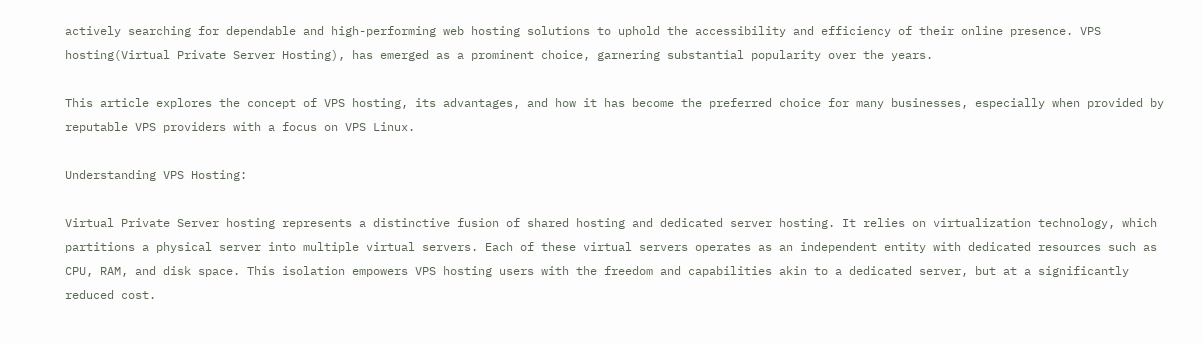actively searching for dependable and high-performing web hosting solutions to uphold the accessibility and efficiency of their online presence. VPS hosting(Virtual Private Server Hosting), has emerged as a prominent choice, garnering substantial popularity over the years.

This article explores the concept of VPS hosting, its advantages, and how it has become the preferred choice for many businesses, especially when provided by reputable VPS providers with a focus on VPS Linux.

Understanding VPS Hosting:

Virtual Private Server hosting represents a distinctive fusion of shared hosting and dedicated server hosting. It relies on virtualization technology, which partitions a physical server into multiple virtual servers. Each of these virtual servers operates as an independent entity with dedicated resources such as CPU, RAM, and disk space. This isolation empowers VPS hosting users with the freedom and capabilities akin to a dedicated server, but at a significantly reduced cost.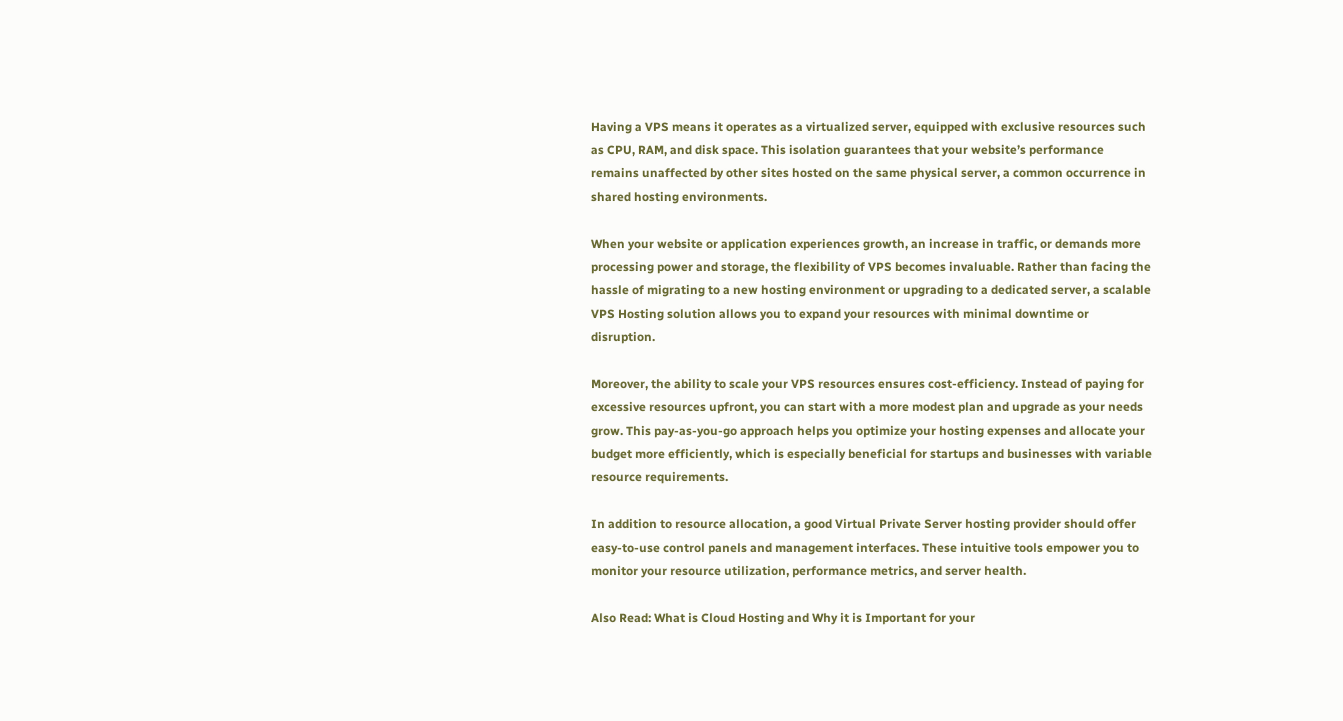Having a VPS means it operates as a virtualized server, equipped with exclusive resources such as CPU, RAM, and disk space. This isolation guarantees that your website’s performance remains unaffected by other sites hosted on the same physical server, a common occurrence in shared hosting environments.

When your website or application experiences growth, an increase in traffic, or demands more processing power and storage, the flexibility of VPS becomes invaluable. Rather than facing the hassle of migrating to a new hosting environment or upgrading to a dedicated server, a scalable VPS Hosting solution allows you to expand your resources with minimal downtime or disruption.

Moreover, the ability to scale your VPS resources ensures cost-efficiency. Instead of paying for excessive resources upfront, you can start with a more modest plan and upgrade as your needs grow. This pay-as-you-go approach helps you optimize your hosting expenses and allocate your budget more efficiently, which is especially beneficial for startups and businesses with variable resource requirements.

In addition to resource allocation, a good Virtual Private Server hosting provider should offer easy-to-use control panels and management interfaces. These intuitive tools empower you to monitor your resource utilization, performance metrics, and server health.

Also Read: What is Cloud Hosting and Why it is Important for your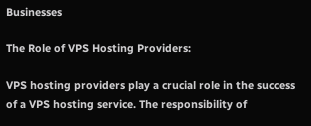Businesses

The Role of VPS Hosting Providers:

VPS hosting providers play a crucial role in the success of a VPS hosting service. The responsibility of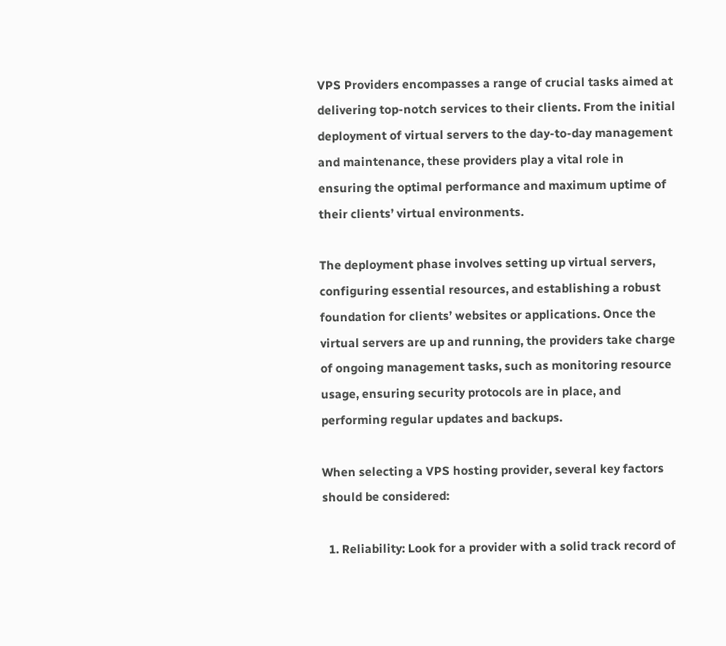VPS Providers encompasses a range of crucial tasks aimed at delivering top-notch services to their clients. From the initial deployment of virtual servers to the day-to-day management and maintenance, these providers play a vital role in ensuring the optimal performance and maximum uptime of their clients’ virtual environments.

The deployment phase involves setting up virtual servers, configuring essential resources, and establishing a robust foundation for clients’ websites or applications. Once the virtual servers are up and running, the providers take charge of ongoing management tasks, such as monitoring resource usage, ensuring security protocols are in place, and performing regular updates and backups.

When selecting a VPS hosting provider, several key factors should be considered:

  1. Reliability: Look for a provider with a solid track record of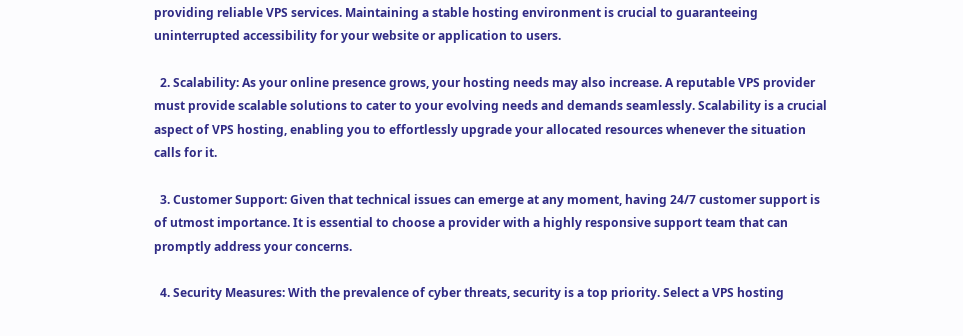providing reliable VPS services. Maintaining a stable hosting environment is crucial to guaranteeing uninterrupted accessibility for your website or application to users.

  2. Scalability: As your online presence grows, your hosting needs may also increase. A reputable VPS provider must provide scalable solutions to cater to your evolving needs and demands seamlessly. Scalability is a crucial aspect of VPS hosting, enabling you to effortlessly upgrade your allocated resources whenever the situation calls for it.

  3. Customer Support: Given that technical issues can emerge at any moment, having 24/7 customer support is of utmost importance. It is essential to choose a provider with a highly responsive support team that can promptly address your concerns.

  4. Security Measures: With the prevalence of cyber threats, security is a top priority. Select a VPS hosting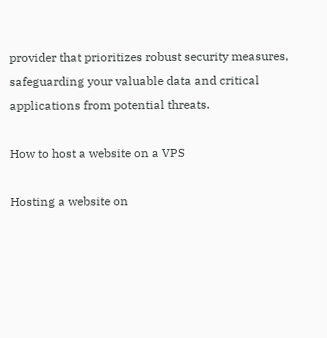provider that prioritizes robust security measures, safeguarding your valuable data and critical applications from potential threats.

How to host a website on a VPS

Hosting a website on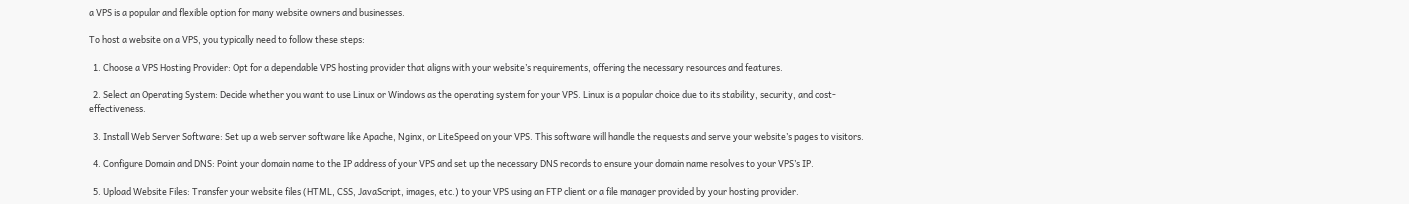a VPS is a popular and flexible option for many website owners and businesses.

To host a website on a VPS, you typically need to follow these steps:

  1. Choose a VPS Hosting Provider: Opt for a dependable VPS hosting provider that aligns with your website’s requirements, offering the necessary resources and features.

  2. Select an Operating System: Decide whether you want to use Linux or Windows as the operating system for your VPS. Linux is a popular choice due to its stability, security, and cost-effectiveness.

  3. Install Web Server Software: Set up a web server software like Apache, Nginx, or LiteSpeed on your VPS. This software will handle the requests and serve your website’s pages to visitors.

  4. Configure Domain and DNS: Point your domain name to the IP address of your VPS and set up the necessary DNS records to ensure your domain name resolves to your VPS’s IP.

  5. Upload Website Files: Transfer your website files (HTML, CSS, JavaScript, images, etc.) to your VPS using an FTP client or a file manager provided by your hosting provider.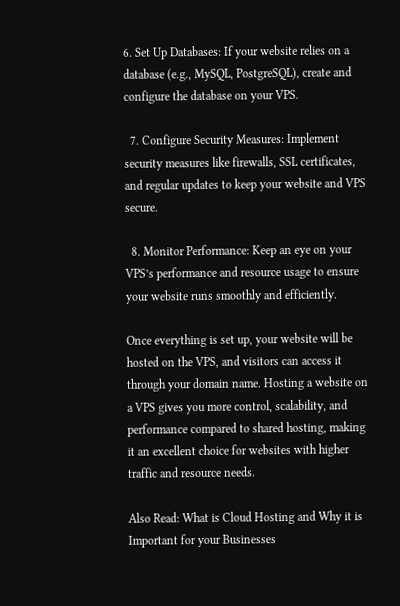6. Set Up Databases: If your website relies on a database (e.g., MySQL, PostgreSQL), create and configure the database on your VPS.

  7. Configure Security Measures: Implement security measures like firewalls, SSL certificates, and regular updates to keep your website and VPS secure.

  8. Monitor Performance: Keep an eye on your VPS’s performance and resource usage to ensure your website runs smoothly and efficiently.

Once everything is set up, your website will be hosted on the VPS, and visitors can access it through your domain name. Hosting a website on a VPS gives you more control, scalability, and performance compared to shared hosting, making it an excellent choice for websites with higher traffic and resource needs.

Also Read: What is Cloud Hosting and Why it is Important for your Businesses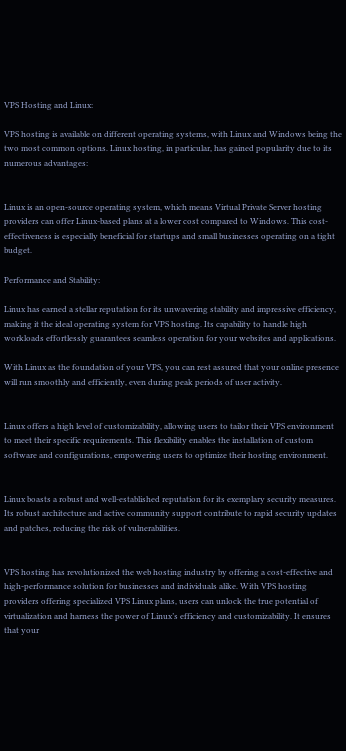VPS Hosting and Linux:

VPS hosting is available on different operating systems, with Linux and Windows being the two most common options. Linux hosting, in particular, has gained popularity due to its numerous advantages:


Linux is an open-source operating system, which means Virtual Private Server hosting providers can offer Linux-based plans at a lower cost compared to Windows. This cost-effectiveness is especially beneficial for startups and small businesses operating on a tight budget.

Performance and Stability:

Linux has earned a stellar reputation for its unwavering stability and impressive efficiency, making it the ideal operating system for VPS hosting. Its capability to handle high workloads effortlessly guarantees seamless operation for your websites and applications.

With Linux as the foundation of your VPS, you can rest assured that your online presence will run smoothly and efficiently, even during peak periods of user activity.


Linux offers a high level of customizability, allowing users to tailor their VPS environment to meet their specific requirements. This flexibility enables the installation of custom software and configurations, empowering users to optimize their hosting environment.


Linux boasts a robust and well-established reputation for its exemplary security measures. Its robust architecture and active community support contribute to rapid security updates and patches, reducing the risk of vulnerabilities.


VPS hosting has revolutionized the web hosting industry by offering a cost-effective and high-performance solution for businesses and individuals alike. With VPS hosting providers offering specialized VPS Linux plans, users can unlock the true potential of virtualization and harness the power of Linux’s efficiency and customizability. It ensures that your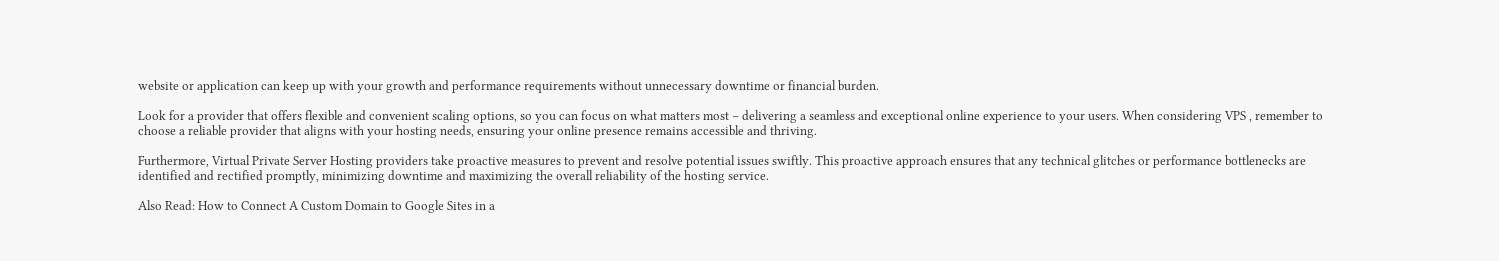website or application can keep up with your growth and performance requirements without unnecessary downtime or financial burden.

Look for a provider that offers flexible and convenient scaling options, so you can focus on what matters most – delivering a seamless and exceptional online experience to your users. When considering VPS , remember to choose a reliable provider that aligns with your hosting needs, ensuring your online presence remains accessible and thriving.

Furthermore, Virtual Private Server Hosting providers take proactive measures to prevent and resolve potential issues swiftly. This proactive approach ensures that any technical glitches or performance bottlenecks are identified and rectified promptly, minimizing downtime and maximizing the overall reliability of the hosting service.

Also Read: How to Connect A Custom Domain to Google Sites in a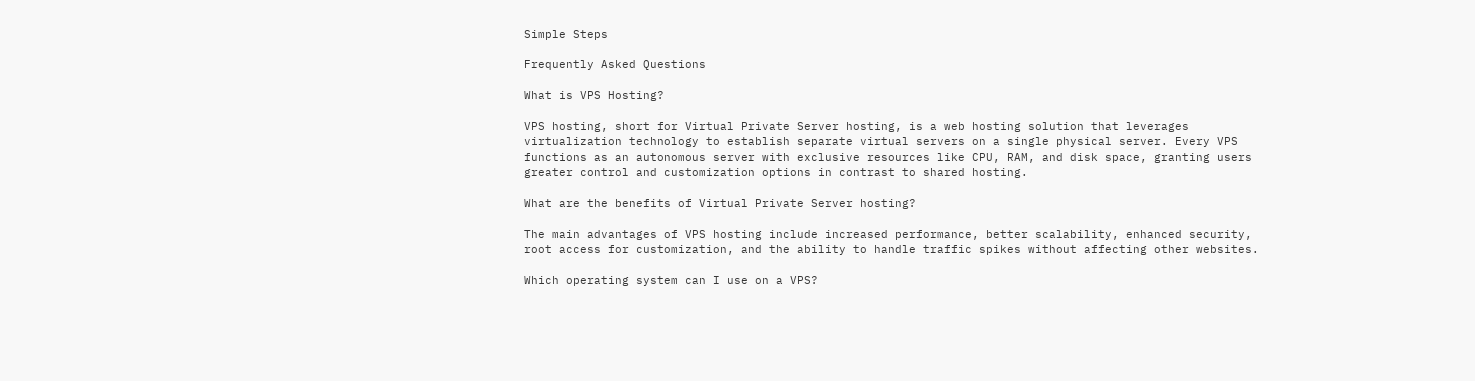Simple Steps

Frequently Asked Questions

What is VPS Hosting?

VPS hosting, short for Virtual Private Server hosting, is a web hosting solution that leverages virtualization technology to establish separate virtual servers on a single physical server. Every VPS functions as an autonomous server with exclusive resources like CPU, RAM, and disk space, granting users greater control and customization options in contrast to shared hosting.

What are the benefits of Virtual Private Server hosting?

The main advantages of VPS hosting include increased performance, better scalability, enhanced security, root access for customization, and the ability to handle traffic spikes without affecting other websites.

Which operating system can I use on a VPS?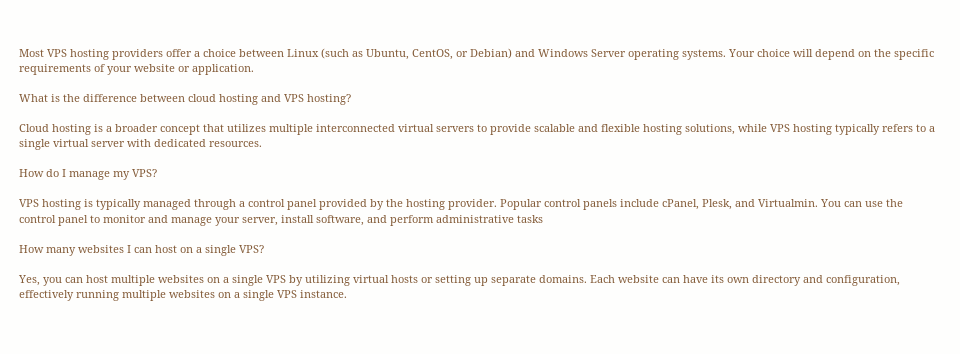Most VPS hosting providers offer a choice between Linux (such as Ubuntu, CentOS, or Debian) and Windows Server operating systems. Your choice will depend on the specific requirements of your website or application.

What is the difference between cloud hosting and VPS hosting?

Cloud hosting is a broader concept that utilizes multiple interconnected virtual servers to provide scalable and flexible hosting solutions, while VPS hosting typically refers to a single virtual server with dedicated resources.

How do I manage my VPS?

VPS hosting is typically managed through a control panel provided by the hosting provider. Popular control panels include cPanel, Plesk, and Virtualmin. You can use the control panel to monitor and manage your server, install software, and perform administrative tasks

How many websites I can host on a single VPS?

Yes, you can host multiple websites on a single VPS by utilizing virtual hosts or setting up separate domains. Each website can have its own directory and configuration, effectively running multiple websites on a single VPS instance.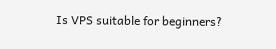Is VPS suitable for beginners?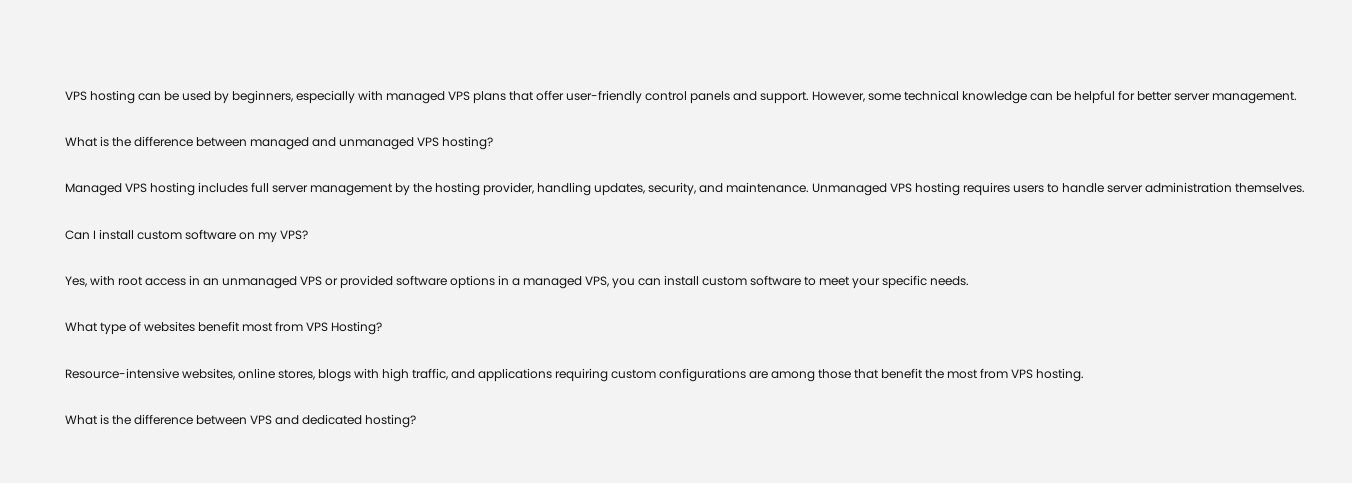VPS hosting can be used by beginners, especially with managed VPS plans that offer user-friendly control panels and support. However, some technical knowledge can be helpful for better server management.

What is the difference between managed and unmanaged VPS hosting?

Managed VPS hosting includes full server management by the hosting provider, handling updates, security, and maintenance. Unmanaged VPS hosting requires users to handle server administration themselves.

Can I install custom software on my VPS?

Yes, with root access in an unmanaged VPS or provided software options in a managed VPS, you can install custom software to meet your specific needs.

What type of websites benefit most from VPS Hosting?

Resource-intensive websites, online stores, blogs with high traffic, and applications requiring custom configurations are among those that benefit the most from VPS hosting.

What is the difference between VPS and dedicated hosting?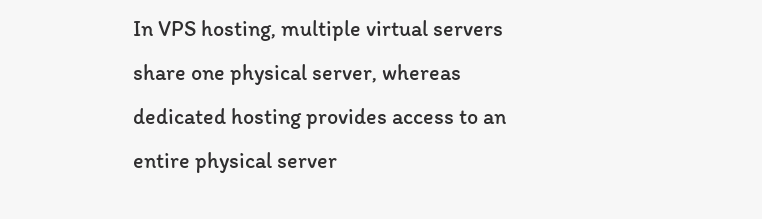In VPS hosting, multiple virtual servers share one physical server, whereas dedicated hosting provides access to an entire physical server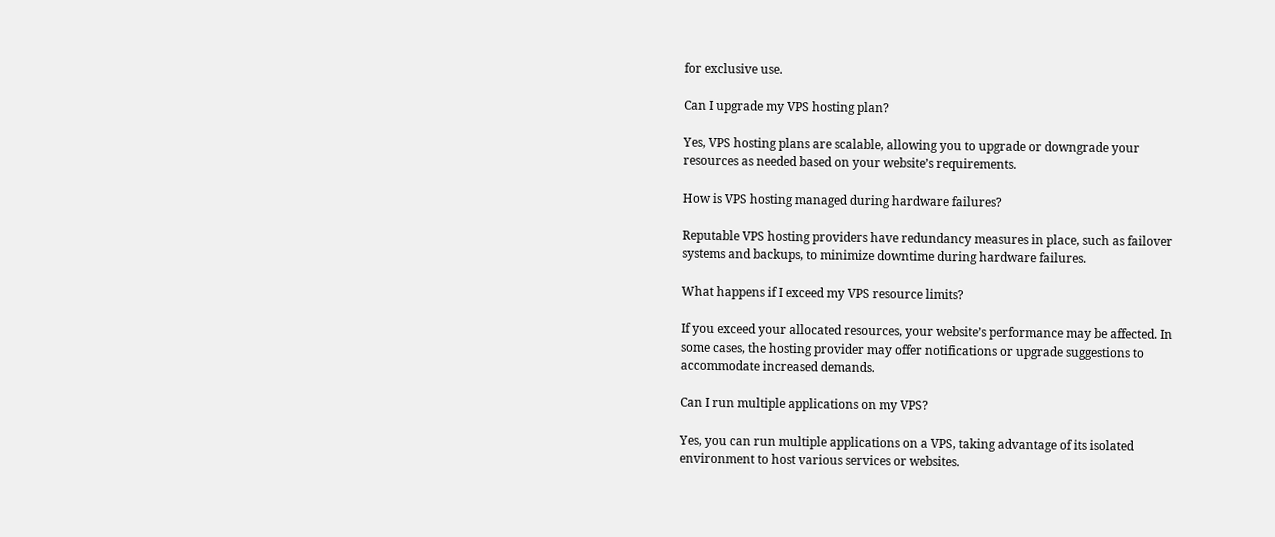for exclusive use.

Can I upgrade my VPS hosting plan?

Yes, VPS hosting plans are scalable, allowing you to upgrade or downgrade your resources as needed based on your website’s requirements.

How is VPS hosting managed during hardware failures?

Reputable VPS hosting providers have redundancy measures in place, such as failover systems and backups, to minimize downtime during hardware failures.

What happens if I exceed my VPS resource limits?

If you exceed your allocated resources, your website’s performance may be affected. In some cases, the hosting provider may offer notifications or upgrade suggestions to accommodate increased demands.

Can I run multiple applications on my VPS?

Yes, you can run multiple applications on a VPS, taking advantage of its isolated environment to host various services or websites.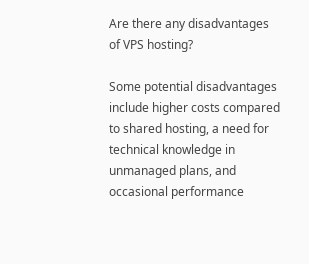Are there any disadvantages of VPS hosting?

Some potential disadvantages include higher costs compared to shared hosting, a need for technical knowledge in unmanaged plans, and occasional performance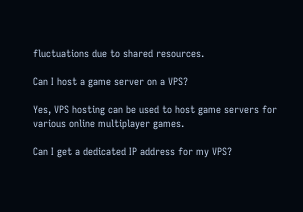fluctuations due to shared resources.

Can I host a game server on a VPS?

Yes, VPS hosting can be used to host game servers for various online multiplayer games.

Can I get a dedicated IP address for my VPS?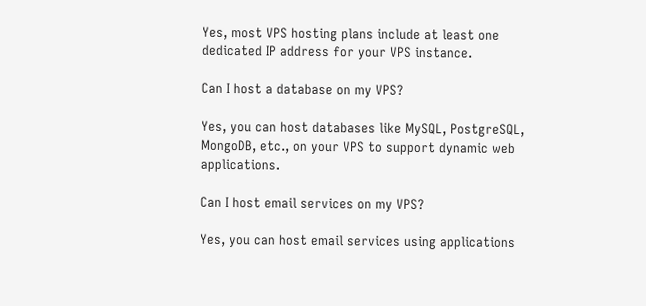Yes, most VPS hosting plans include at least one dedicated IP address for your VPS instance.

Can I host a database on my VPS?

Yes, you can host databases like MySQL, PostgreSQL, MongoDB, etc., on your VPS to support dynamic web applications.

Can I host email services on my VPS?

Yes, you can host email services using applications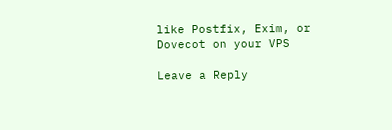like Postfix, Exim, or Dovecot on your VPS

Leave a Reply